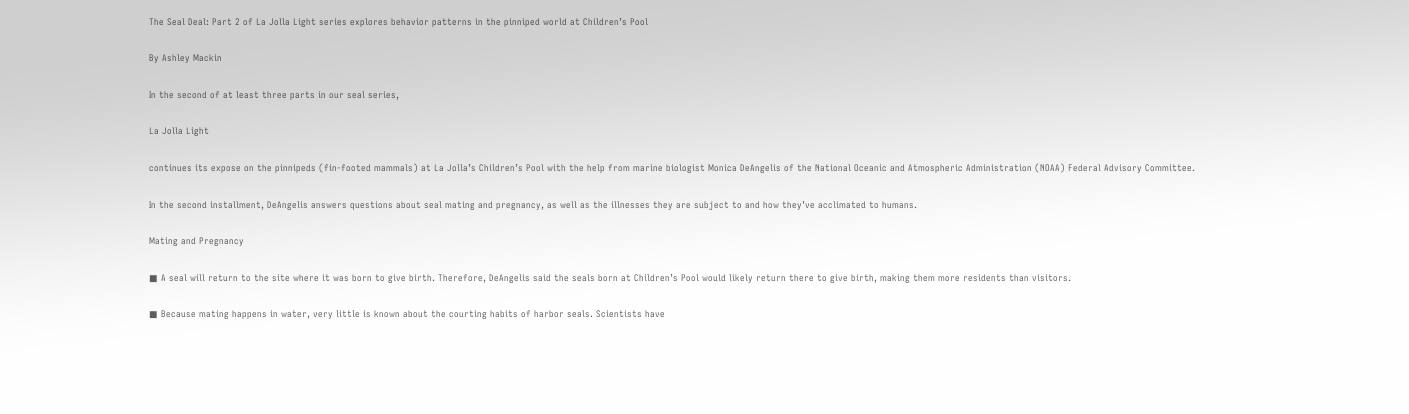The Seal Deal: Part 2 of La Jolla Light series explores behavior patterns in the pinniped world at Children’s Pool

By Ashley Mackin

In the second of at least three parts in our seal series,

La Jolla Light

continues its expose on the pinnipeds (fin-footed mammals) at La Jolla’s Children’s Pool with the help from marine biologist Monica DeAngelis of the National Oceanic and Atmospheric Administration (NOAA) Federal Advisory Committee.

In the second installment, DeAngelis answers questions about seal mating and pregnancy, as well as the illnesses they are subject to and how they’ve acclimated to humans.

Mating and Pregnancy

■ A seal will return to the site where it was born to give birth. Therefore, DeAngelis said the seals born at Children’s Pool would likely return there to give birth, making them more residents than visitors.

■ Because mating happens in water, very little is known about the courting habits of harbor seals. Scientists have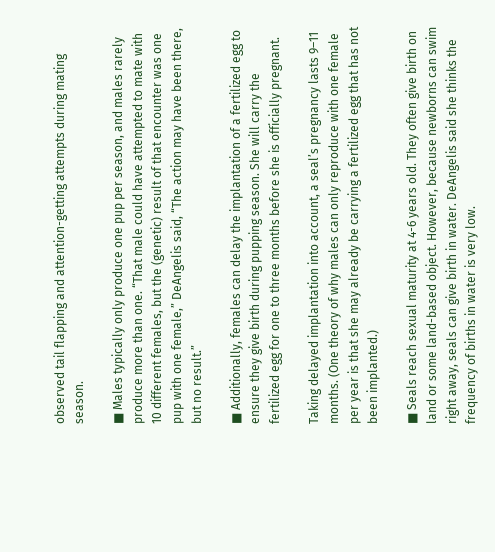observed tail flapping and attention-getting attempts during mating season.

■ Males typically only produce one pup per season, and males rarely produce more than one. “That male could have attempted to mate with 10 different females, but the (genetic) result of that encounter was one pup with one female,” DeAngelis said, “The action may have been there, but no result.”

■ Additionally, females can delay the implantation of a fertilized egg to ensure they give birth during pupping season. She will carry the fertilized egg for one to three months before she is officially pregnant.

Taking delayed implantation into account, a seal’s pregnancy lasts 9–11 months. (One theory of why males can only reproduce with one female per year is that she may already be carrying a fertilized egg that has not been implanted.)

■ Seals reach sexual maturity at 4-6 years old. They often give birth on land or some land-based object. However, because newborns can swim right away, seals can give birth in water. DeAngelis said she thinks the frequency of births in water is very low.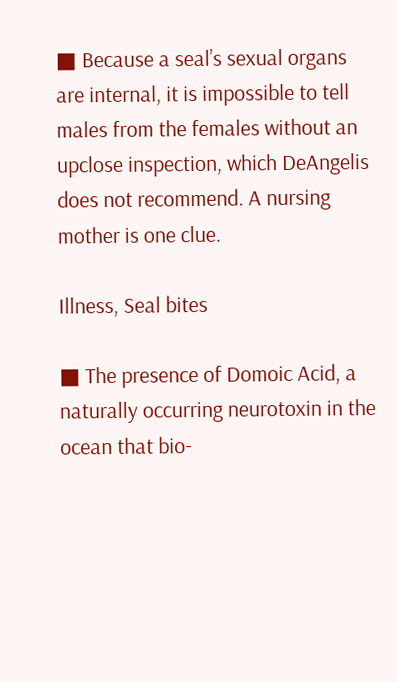■ Because a seal’s sexual organs are internal, it is impossible to tell males from the females without an upclose inspection, which DeAngelis does not recommend. A nursing mother is one clue.

Illness, Seal bites

■ The presence of Domoic Acid, a naturally occurring neurotoxin in the ocean that bio-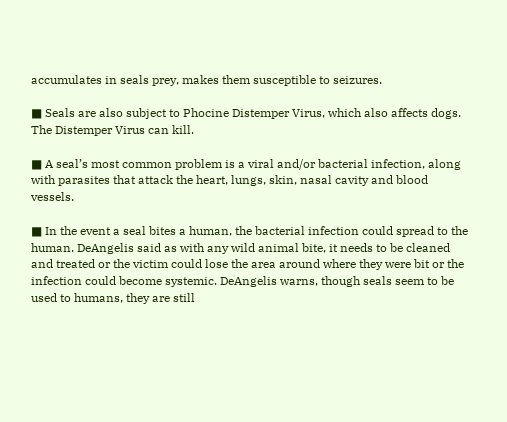accumulates in seals prey, makes them susceptible to seizures.

■ Seals are also subject to Phocine Distemper Virus, which also affects dogs. The Distemper Virus can kill.

■ A seal’s most common problem is a viral and/or bacterial infection, along with parasites that attack the heart, lungs, skin, nasal cavity and blood vessels.

■ In the event a seal bites a human, the bacterial infection could spread to the human. DeAngelis said as with any wild animal bite, it needs to be cleaned and treated or the victim could lose the area around where they were bit or the infection could become systemic. DeAngelis warns, though seals seem to be used to humans, they are still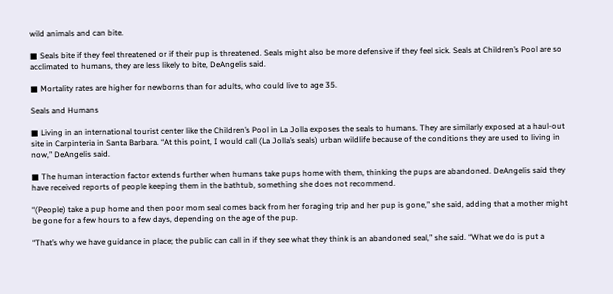wild animals and can bite.

■ Seals bite if they feel threatened or if their pup is threatened. Seals might also be more defensive if they feel sick. Seals at Children’s Pool are so acclimated to humans, they are less likely to bite, DeAngelis said.

■ Mortality rates are higher for newborns than for adults, who could live to age 35.

Seals and Humans

■ Living in an international tourist center like the Children’s Pool in La Jolla exposes the seals to humans. They are similarly exposed at a haul-out site in Carpinteria in Santa Barbara. “At this point, I would call (La Jolla’s seals) urban wildlife because of the conditions they are used to living in now,” DeAngelis said.

■ The human interaction factor extends further when humans take pups home with them, thinking the pups are abandoned. DeAngelis said they have received reports of people keeping them in the bathtub, something she does not recommend.

“(People) take a pup home and then poor mom seal comes back from her foraging trip and her pup is gone,” she said, adding that a mother might be gone for a few hours to a few days, depending on the age of the pup.

“That’s why we have guidance in place; the public can call in if they see what they think is an abandoned seal,” she said. “What we do is put a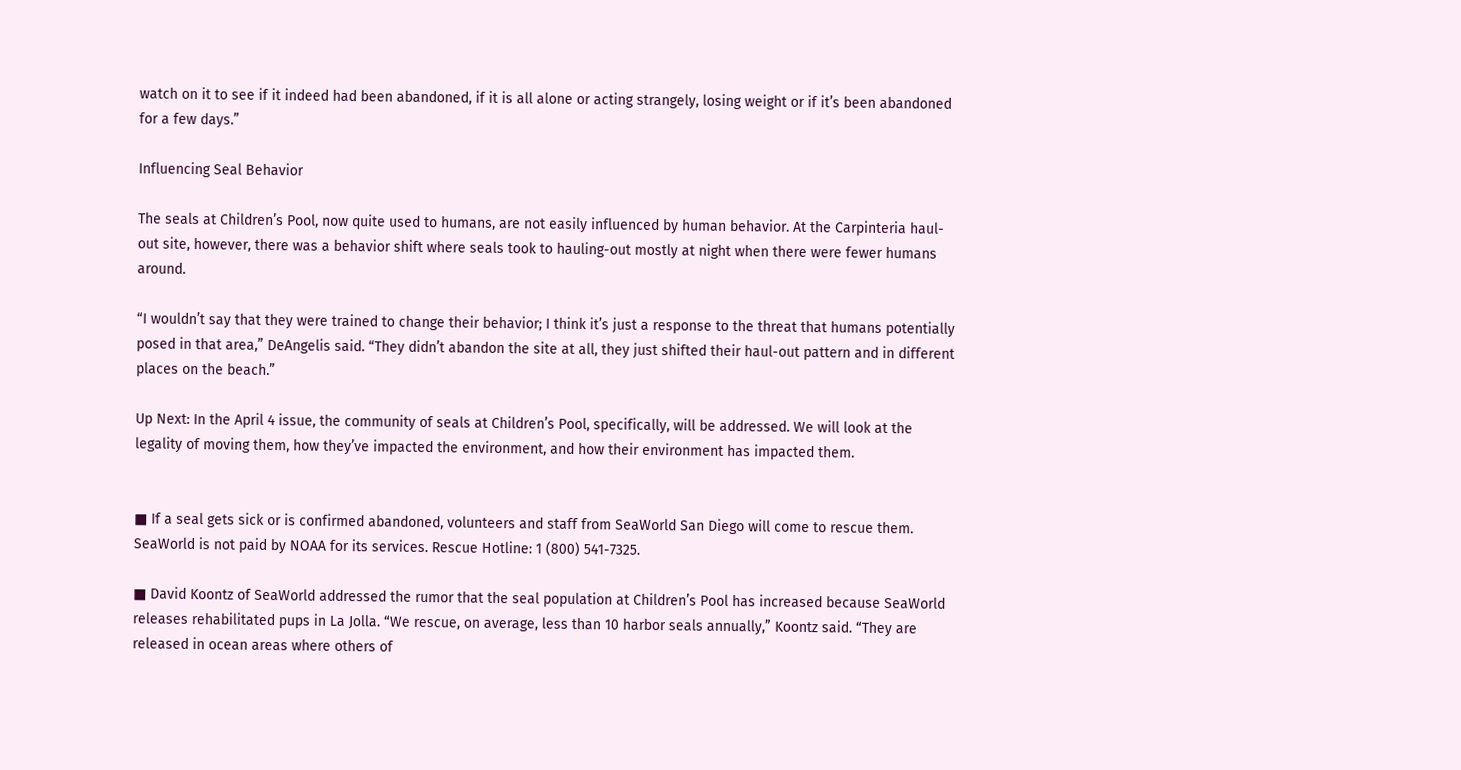watch on it to see if it indeed had been abandoned, if it is all alone or acting strangely, losing weight or if it’s been abandoned for a few days.”

Influencing Seal Behavior

The seals at Children’s Pool, now quite used to humans, are not easily influenced by human behavior. At the Carpinteria haul-out site, however, there was a behavior shift where seals took to hauling-out mostly at night when there were fewer humans around.

“I wouldn’t say that they were trained to change their behavior; I think it’s just a response to the threat that humans potentially posed in that area,” DeAngelis said. “They didn’t abandon the site at all, they just shifted their haul-out pattern and in different places on the beach.”

Up Next: In the April 4 issue, the community of seals at Children’s Pool, specifically, will be addressed. We will look at the legality of moving them, how they’ve impacted the environment, and how their environment has impacted them.


■ If a seal gets sick or is confirmed abandoned, volunteers and staff from SeaWorld San Diego will come to rescue them. SeaWorld is not paid by NOAA for its services. Rescue Hotline: 1 (800) 541-7325.

■ David Koontz of SeaWorld addressed the rumor that the seal population at Children’s Pool has increased because SeaWorld releases rehabilitated pups in La Jolla. “We rescue, on average, less than 10 harbor seals annually,” Koontz said. “They are released in ocean areas where others of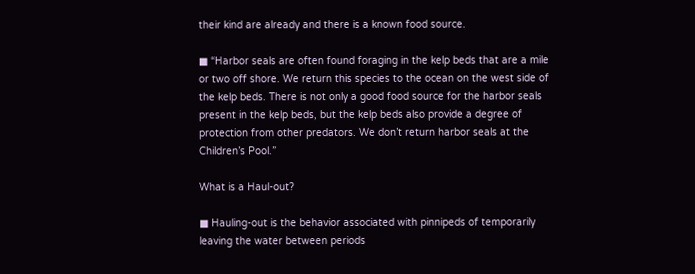their kind are already and there is a known food source.

■ “Harbor seals are often found foraging in the kelp beds that are a mile or two off shore. We return this species to the ocean on the west side of the kelp beds. There is not only a good food source for the harbor seals present in the kelp beds, but the kelp beds also provide a degree of protection from other predators. We don’t return harbor seals at the Children’s Pool.”

What is a Haul-out?

■ Hauling-out is the behavior associated with pinnipeds of temporarily leaving the water between periods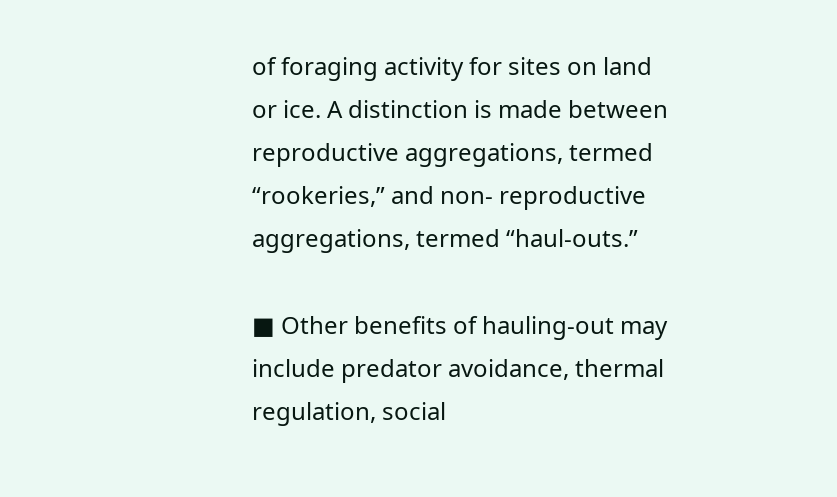of foraging activity for sites on land or ice. A distinction is made between reproductive aggregations, termed “rookeries,” and non- reproductive aggregations, termed “haul-outs.”

■ Other benefits of hauling-out may include predator avoidance, thermal regulation, social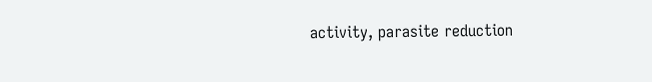activity, parasite reduction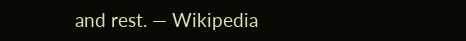and rest. — Wikipedia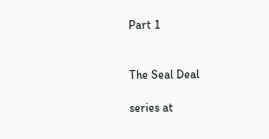Part 1


The Seal Deal

series at